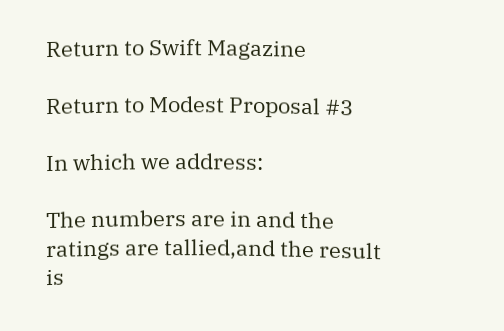Return to Swift Magazine

Return to Modest Proposal #3

In which we address:

The numbers are in and the ratings are tallied,and the result is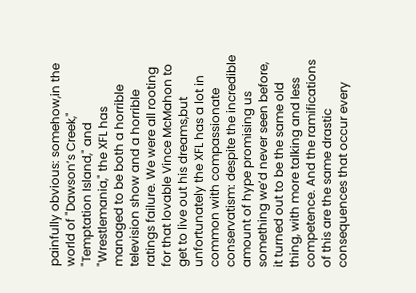painfully obvious: somehow,in the world of "Dawson’s Creek," "Temptation Island," and "Wrestlemania," the XFL has managed to be both a horrible television show and a horrible ratings failure. We were all rooting for that lovable Vince McMahon to get to live out his dreams,but unfortunately the XFL has a lot in common with compassionate conservatism: despite the incredible amount of hype promising us something we’d never seen before, it turned out to be the same old thing, with more talking and less competence. And the ramifications of this are the same drastic consequences that occur every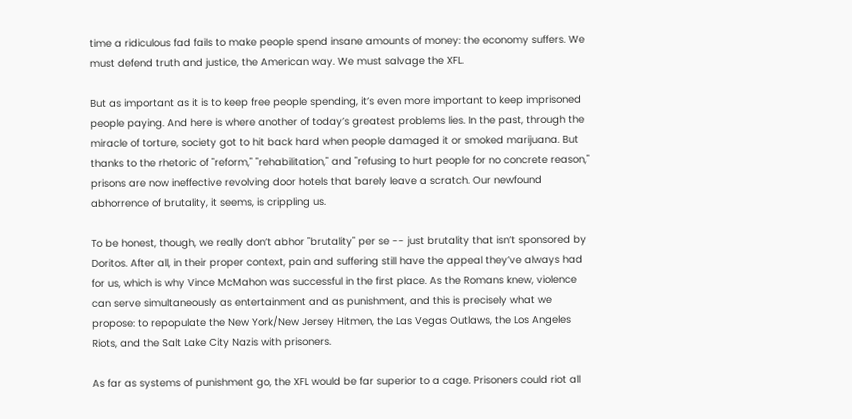time a ridiculous fad fails to make people spend insane amounts of money: the economy suffers. We must defend truth and justice, the American way. We must salvage the XFL.

But as important as it is to keep free people spending, it’s even more important to keep imprisoned people paying. And here is where another of today’s greatest problems lies. In the past, through the miracle of torture, society got to hit back hard when people damaged it or smoked marijuana. But thanks to the rhetoric of "reform," "rehabilitation," and "refusing to hurt people for no concrete reason," prisons are now ineffective revolving door hotels that barely leave a scratch. Our newfound abhorrence of brutality, it seems, is crippling us.

To be honest, though, we really don’t abhor "brutality" per se -- just brutality that isn’t sponsored by Doritos. After all, in their proper context, pain and suffering still have the appeal they’ve always had for us, which is why Vince McMahon was successful in the first place. As the Romans knew, violence can serve simultaneously as entertainment and as punishment, and this is precisely what we propose: to repopulate the New York/New Jersey Hitmen, the Las Vegas Outlaws, the Los Angeles Riots, and the Salt Lake City Nazis with prisoners.

As far as systems of punishment go, the XFL would be far superior to a cage. Prisoners could riot all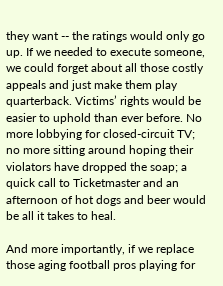they want -- the ratings would only go up. If we needed to execute someone, we could forget about all those costly appeals and just make them play quarterback. Victims’ rights would be easier to uphold than ever before. No more lobbying for closed-circuit TV; no more sitting around hoping their violators have dropped the soap; a quick call to Ticketmaster and an afternoon of hot dogs and beer would be all it takes to heal.

And more importantly, if we replace those aging football pros playing for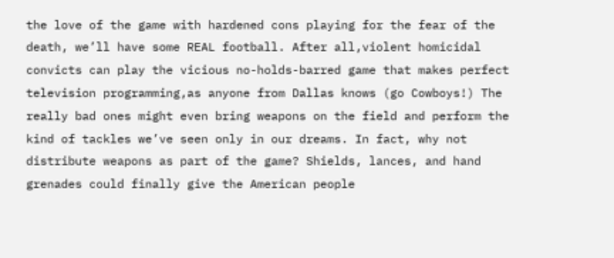the love of the game with hardened cons playing for the fear of the death, we’ll have some REAL football. After all,violent homicidal convicts can play the vicious no-holds-barred game that makes perfect television programming,as anyone from Dallas knows (go Cowboys!) The really bad ones might even bring weapons on the field and perform the kind of tackles we’ve seen only in our dreams. In fact, why not distribute weapons as part of the game? Shields, lances, and hand grenades could finally give the American people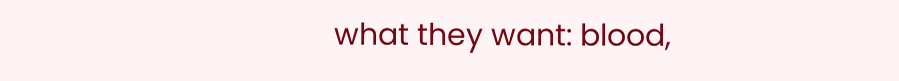what they want: blood,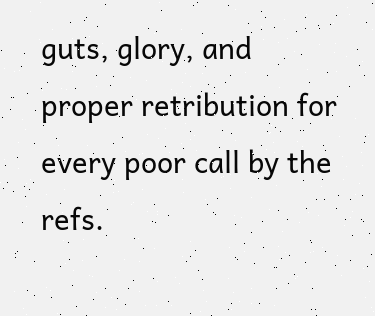guts, glory, and proper retribution for every poor call by the refs.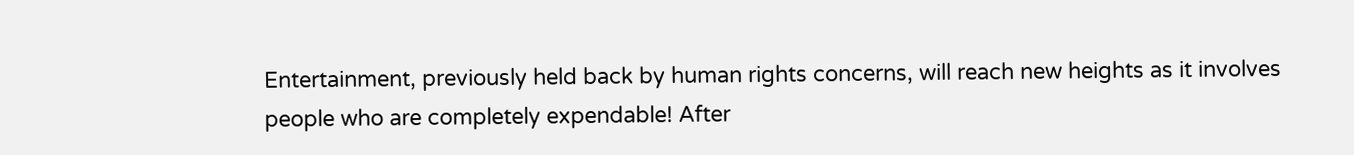Entertainment, previously held back by human rights concerns, will reach new heights as it involves people who are completely expendable! After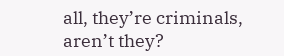all, they’re criminals, aren’t they?